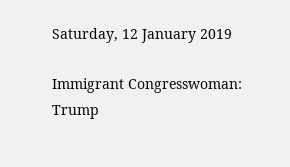Saturday, 12 January 2019

Immigrant Congresswoman: Trump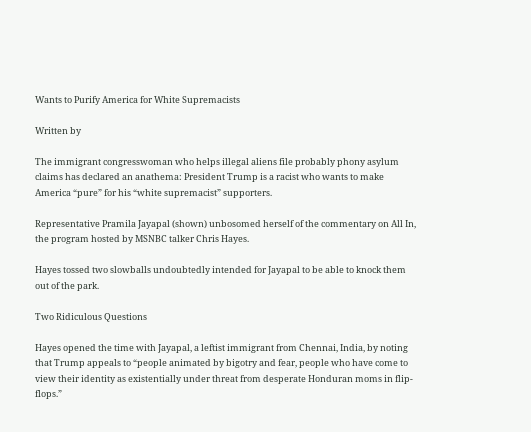Wants to Purify America for White Supremacists

Written by

The immigrant congresswoman who helps illegal aliens file probably phony asylum claims has declared an anathema: President Trump is a racist who wants to make America “pure” for his “white supremacist” supporters.

Representative Pramila Jayapal (shown) unbosomed herself of the commentary on All In, the program hosted by MSNBC talker Chris Hayes.

Hayes tossed two slowballs undoubtedly intended for Jayapal to be able to knock them out of the park.

Two Ridiculous Questions

Hayes opened the time with Jayapal, a leftist immigrant from Chennai, India, by noting that Trump appeals to “people animated by bigotry and fear, people who have come to view their identity as existentially under threat from desperate Honduran moms in flip-flops.”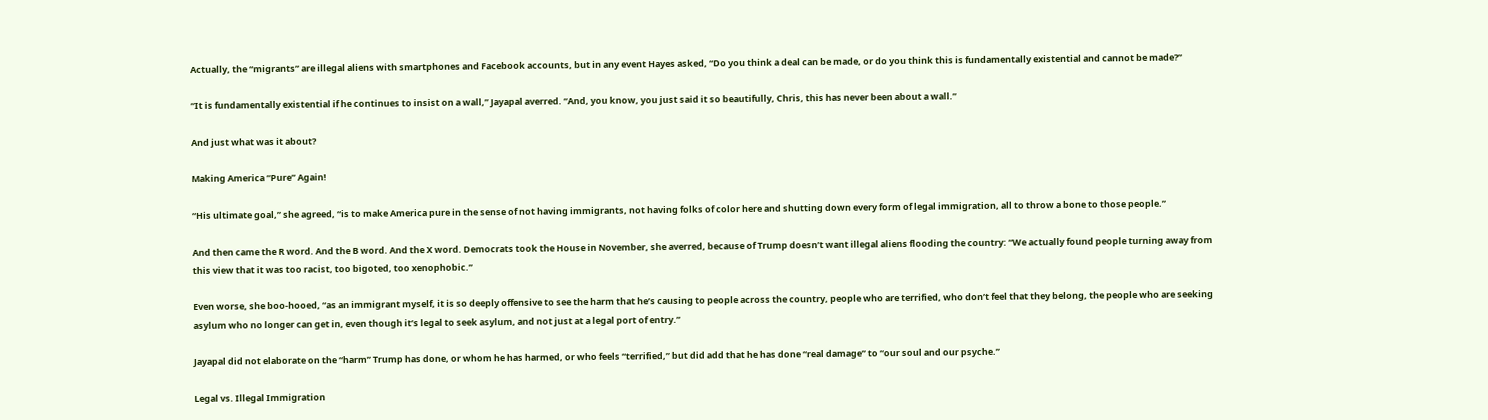Actually, the “migrants” are illegal aliens with smartphones and Facebook accounts, but in any event Hayes asked, “Do you think a deal can be made, or do you think this is fundamentally existential and cannot be made?”

“It is fundamentally existential if he continues to insist on a wall,” Jayapal averred. “And, you know, you just said it so beautifully, Chris, this has never been about a wall.”

And just what was it about?

Making America “Pure” Again!

“His ultimate goal,” she agreed, “is to make America pure in the sense of not having immigrants, not having folks of color here and shutting down every form of legal immigration, all to throw a bone to those people.”

And then came the R word. And the B word. And the X word. Democrats took the House in November, she averred, because of Trump doesn’t want illegal aliens flooding the country: “We actually found people turning away from this view that it was too racist, too bigoted, too xenophobic.”

Even worse, she boo-hooed, “as an immigrant myself, it is so deeply offensive to see the harm that he’s causing to people across the country, people who are terrified, who don’t feel that they belong, the people who are seeking asylum who no longer can get in, even though it’s legal to seek asylum, and not just at a legal port of entry.”

Jayapal did not elaborate on the “harm” Trump has done, or whom he has harmed, or who feels “terrified,” but did add that he has done “real damage” to “our soul and our psyche.”

Legal vs. Illegal Immigration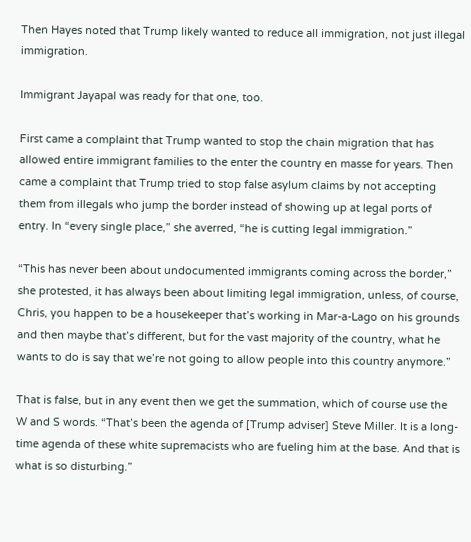Then Hayes noted that Trump likely wanted to reduce all immigration, not just illegal immigration.

Immigrant Jayapal was ready for that one, too.

First came a complaint that Trump wanted to stop the chain migration that has allowed entire immigrant families to the enter the country en masse for years. Then came a complaint that Trump tried to stop false asylum claims by not accepting them from illegals who jump the border instead of showing up at legal ports of entry. In “every single place,” she averred, “he is cutting legal immigration.”

“This has never been about undocumented immigrants coming across the border,” she protested, it has always been about limiting legal immigration, unless, of course, Chris, you happen to be a housekeeper that’s working in Mar-a-Lago on his grounds and then maybe that’s different, but for the vast majority of the country, what he wants to do is say that we’re not going to allow people into this country anymore.”

That is false, but in any event then we get the summation, which of course use the W and S words. “That’s been the agenda of [Trump adviser] Steve Miller. It is a long-time agenda of these white supremacists who are fueling him at the base. And that is what is so disturbing.”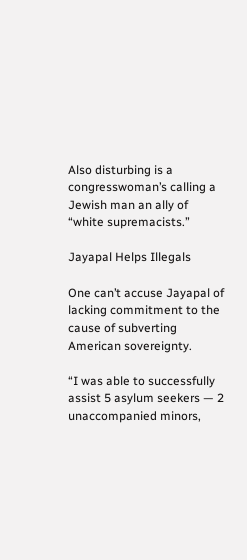Also disturbing is a congresswoman’s calling a Jewish man an ally of “white supremacists.”

Jayapal Helps Illegals

One can’t accuse Jayapal of lacking commitment to the cause of subverting American sovereignty.

“I was able to successfully assist 5 asylum seekers — 2 unaccompanied minors,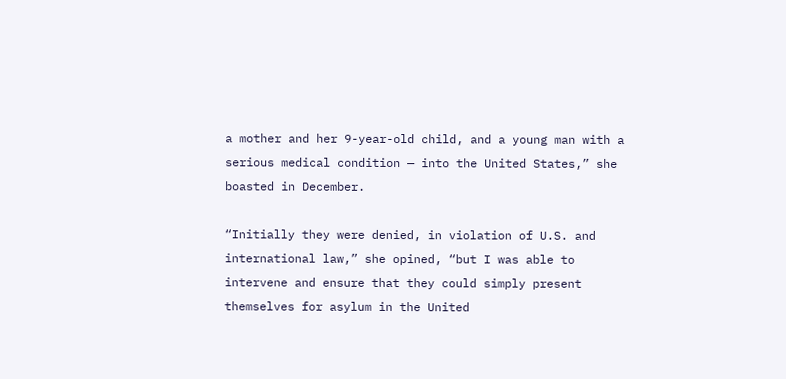a mother and her 9-year-old child, and a young man with a serious medical condition — into the United States,” she boasted in December.

“Initially they were denied, in violation of U.S. and international law,” she opined, “but I was able to intervene and ensure that they could simply present themselves for asylum in the United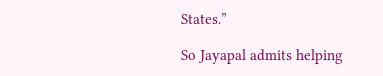States.”

So Jayapal admits helping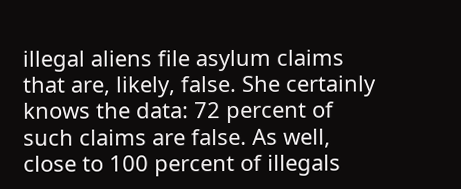illegal aliens file asylum claims that are, likely, false. She certainly knows the data: 72 percent of such claims are false. As well, close to 100 percent of illegals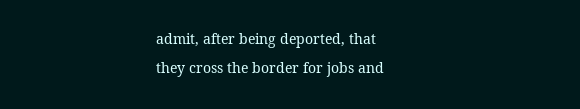admit, after being deported, that they cross the border for jobs and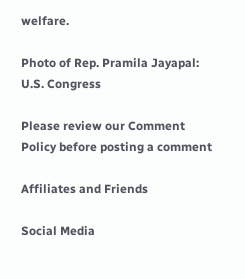welfare.

Photo of Rep. Pramila Jayapal: U.S. Congress

Please review our Comment Policy before posting a comment

Affiliates and Friends

Social Media